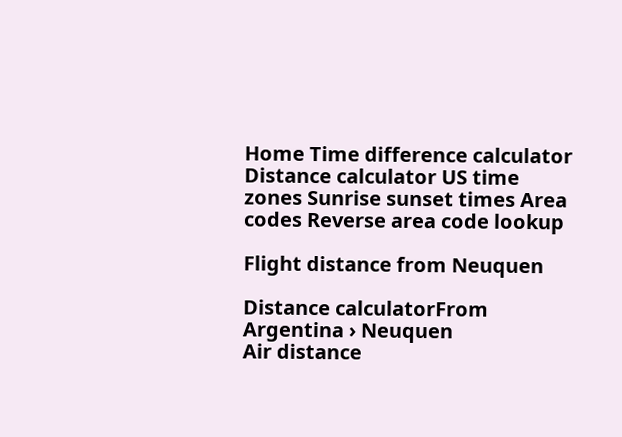Home Time difference calculator Distance calculator US time zones Sunrise sunset times Area codes Reverse area code lookup

Flight distance from Neuquen

Distance calculatorFrom Argentina › Neuquen
Air distance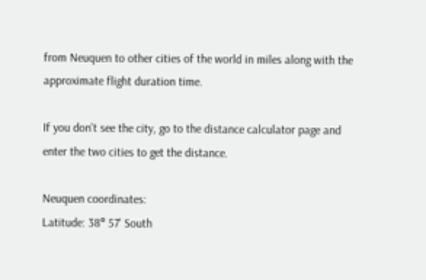from Neuquen to other cities of the world in miles along with the approximate flight duration time.

If you don't see the city, go to the distance calculator page and enter the two cities to get the distance.

Neuquen coordinates:
Latitude: 38° 57' South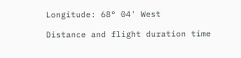Longitude: 68° 04' West

Distance and flight duration time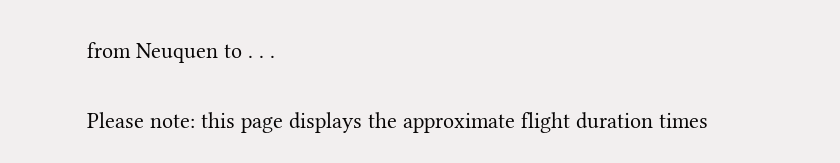from Neuquen to . . .

Please note: this page displays the approximate flight duration times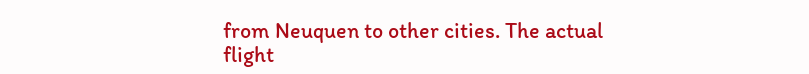from Neuquen to other cities. The actual flight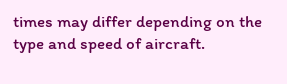times may differ depending on the type and speed of aircraft.